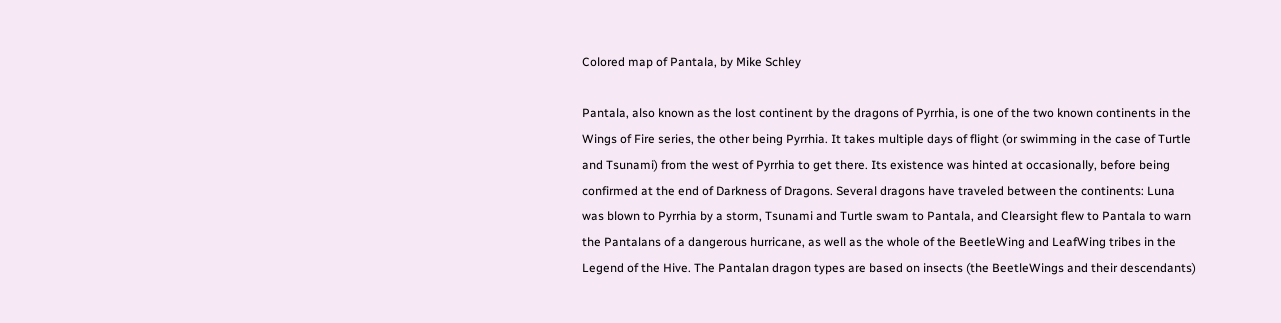Colored map of Pantala, by Mike Schley

Pantala, also known as the lost continent by the dragons of Pyrrhia, is one of the two known continents in the Wings of Fire series, the other being Pyrrhia. It takes multiple days of flight (or swimming in the case of Turtle and Tsunami) from the west of Pyrrhia to get there. Its existence was hinted at occasionally, before being confirmed at the end of Darkness of Dragons. Several dragons have traveled between the continents: Luna was blown to Pyrrhia by a storm, Tsunami and Turtle swam to Pantala, and Clearsight flew to Pantala to warn the Pantalans of a dangerous hurricane, as well as the whole of the BeetleWing and LeafWing tribes in the Legend of the Hive. The Pantalan dragon types are based on insects (the BeetleWings and their descendants)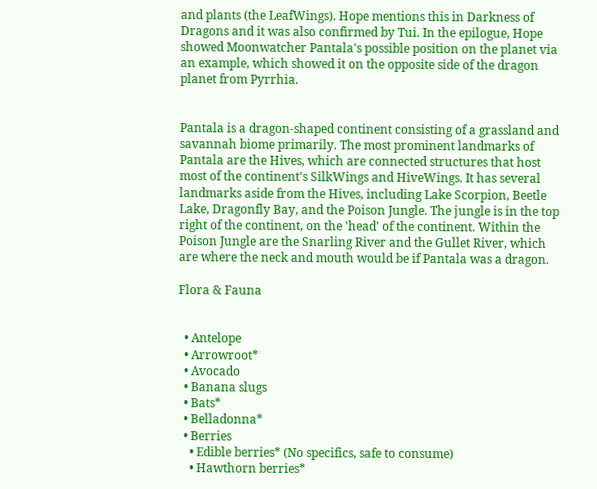and plants (the LeafWings). Hope mentions this in Darkness of Dragons and it was also confirmed by Tui. In the epilogue, Hope showed Moonwatcher Pantala's possible position on the planet via an example, which showed it on the opposite side of the dragon planet from Pyrrhia.


Pantala is a dragon-shaped continent consisting of a grassland and savannah biome primarily. The most prominent landmarks of Pantala are the Hives, which are connected structures that host most of the continent's SilkWings and HiveWings. It has several landmarks aside from the Hives, including Lake Scorpion, Beetle Lake, Dragonfly Bay, and the Poison Jungle. The jungle is in the top right of the continent, on the 'head' of the continent. Within the Poison Jungle are the Snarling River and the Gullet River, which are where the neck and mouth would be if Pantala was a dragon.

Flora & Fauna


  • Antelope
  • Arrowroot*
  • Avocado
  • Banana slugs
  • Bats*
  • Belladonna*
  • Berries
    • Edible berries* (No specifics, safe to consume)
    • Hawthorn berries*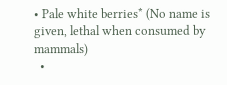• Pale white berries* (No name is given, lethal when consumed by mammals)
  •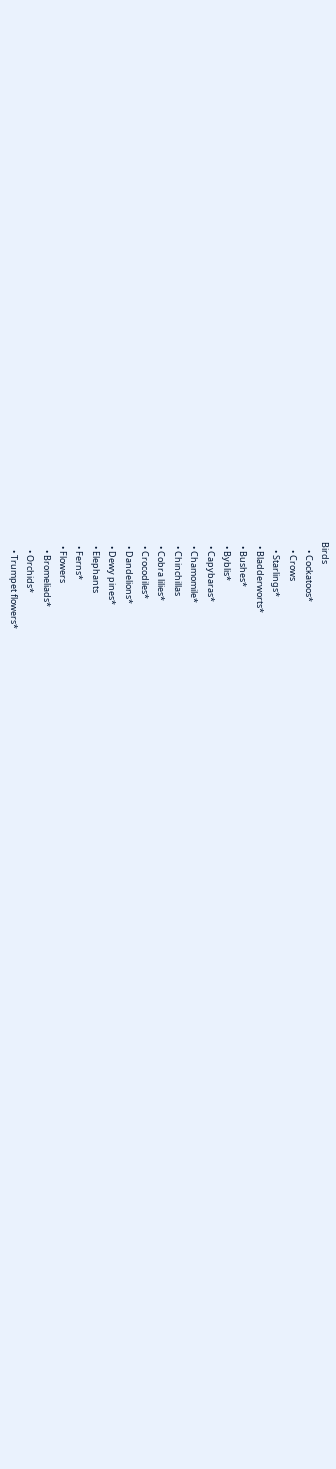Birds
    • Cockatoos*
    • Crows
    • Starlings*
  • Bladderworts*
  • Bushes*
  • Byblis*
  • Capybaras*
  • Chamomile*
  • Chinchillas
  • Cobra lilies*
  • Crocodiles*
  • Dandelions*
  • Dewy pines*
  • Elephants
  • Ferns*
  • Flowers
    • Bromeliads*
    • Orchids*
    • Trumpet flowers*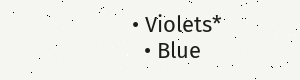• Violets*
  • Blue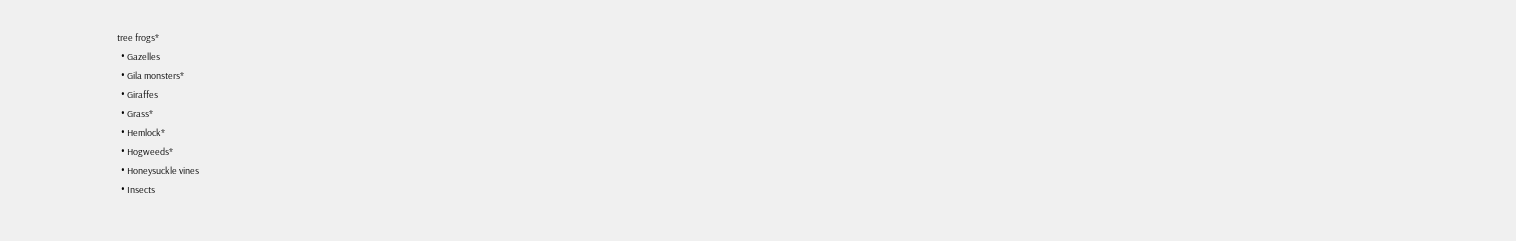tree frogs*
  • Gazelles
  • Gila monsters*
  • Giraffes
  • Grass*
  • Hemlock*
  • Hogweeds*
  • Honeysuckle vines
  • Insects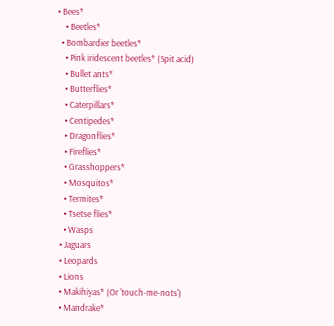• Bees*
    • Beetles*
  • Bombardier beetles*
    • Pink iridescent beetles* (Spit acid)
    • Bullet ants*
    • Butterflies*
    • Caterpillars*
    • Centipedes*
    • Dragonflies*
    • Fireflies*
    • Grasshoppers*
    • Mosquitos*
    • Termites*
    • Tsetse flies*
    • Wasps
  • Jaguars
  • Leopards
  • Lions
  • Makihiyas* (Or 'touch-me-nots')
  • Mandrake*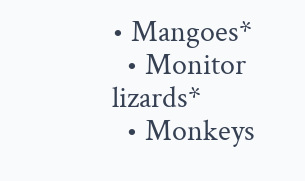• Mangoes*
  • Monitor lizards*
  • Monkeys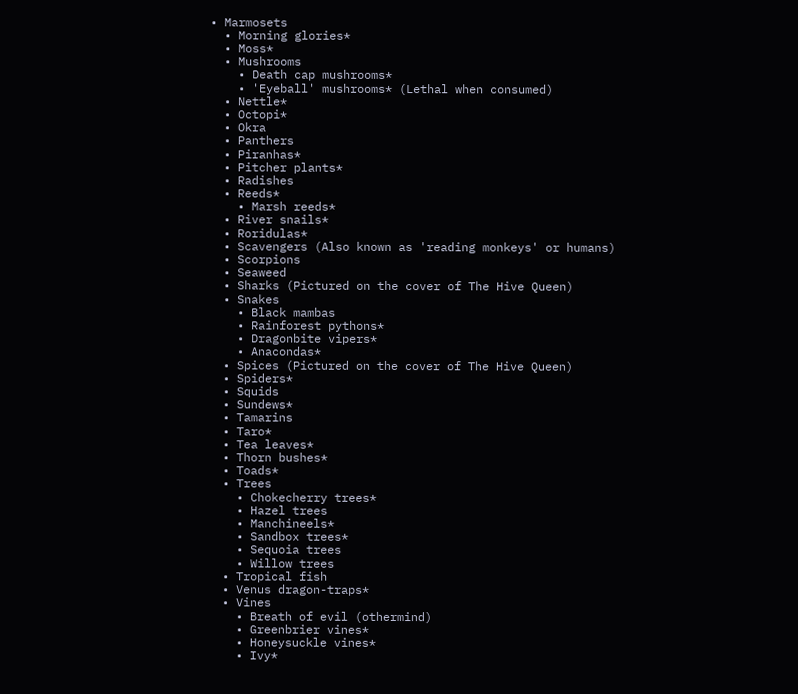• Marmosets
  • Morning glories*
  • Moss*
  • Mushrooms
    • Death cap mushrooms*
    • 'Eyeball' mushrooms* (Lethal when consumed)
  • Nettle*
  • Octopi*
  • Okra
  • Panthers
  • Piranhas*
  • Pitcher plants*
  • Radishes
  • Reeds*
    • Marsh reeds*
  • River snails*
  • Roridulas*
  • Scavengers (Also known as 'reading monkeys' or humans)
  • Scorpions
  • Seaweed
  • Sharks (Pictured on the cover of The Hive Queen)
  • Snakes
    • Black mambas
    • Rainforest pythons*
    • Dragonbite vipers*
    • Anacondas*
  • Spices (Pictured on the cover of The Hive Queen)
  • Spiders*
  • Squids
  • Sundews*
  • Tamarins
  • Taro*
  • Tea leaves*
  • Thorn bushes*
  • Toads*
  • Trees
    • Chokecherry trees*
    • Hazel trees
    • Manchineels*
    • Sandbox trees*
    • Sequoia trees
    • Willow trees
  • Tropical fish
  • Venus dragon-traps*
  • Vines
    • Breath of evil (othermind)
    • Greenbrier vines*
    • Honeysuckle vines*
    • Ivy*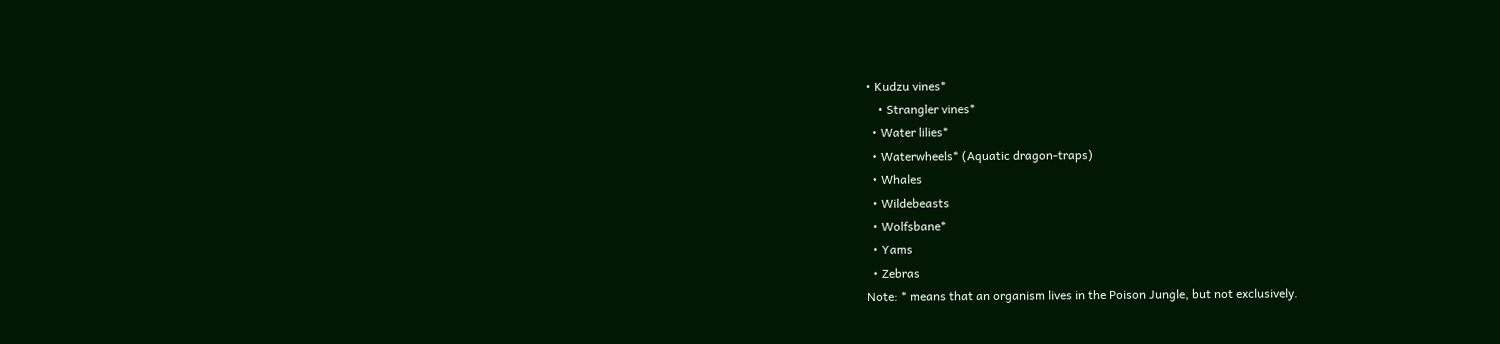• Kudzu vines*
    • Strangler vines*
  • Water lilies*
  • Waterwheels* (Aquatic dragon-traps)
  • Whales
  • Wildebeasts
  • Wolfsbane*
  • Yams
  • Zebras
Note: * means that an organism lives in the Poison Jungle, but not exclusively.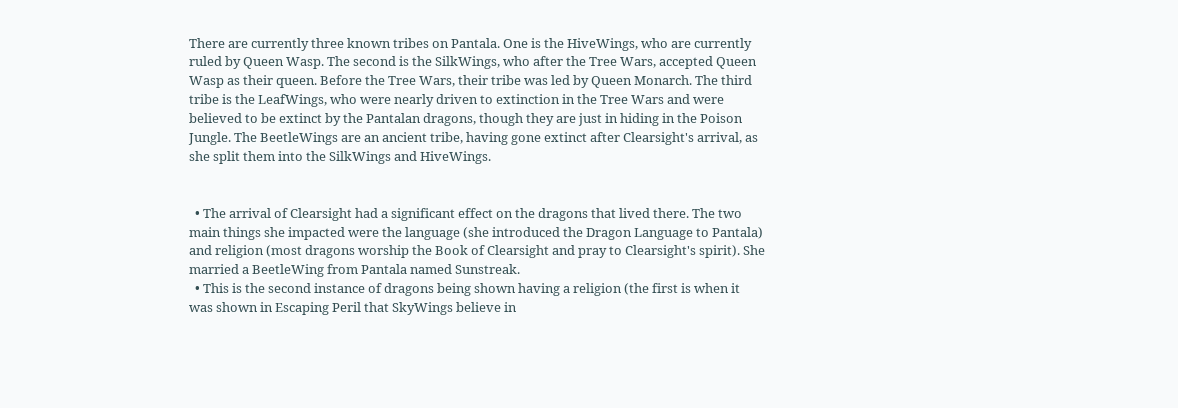There are currently three known tribes on Pantala. One is the HiveWings, who are currently ruled by Queen Wasp. The second is the SilkWings, who after the Tree Wars, accepted Queen Wasp as their queen. Before the Tree Wars, their tribe was led by Queen Monarch. The third tribe is the LeafWings, who were nearly driven to extinction in the Tree Wars and were believed to be extinct by the Pantalan dragons, though they are just in hiding in the Poison Jungle. The BeetleWings are an ancient tribe, having gone extinct after Clearsight's arrival, as she split them into the SilkWings and HiveWings.


  • The arrival of Clearsight had a significant effect on the dragons that lived there. The two main things she impacted were the language (she introduced the Dragon Language to Pantala) and religion (most dragons worship the Book of Clearsight and pray to Clearsight's spirit). She married a BeetleWing from Pantala named Sunstreak.
  • This is the second instance of dragons being shown having a religion (the first is when it was shown in Escaping Peril that SkyWings believe in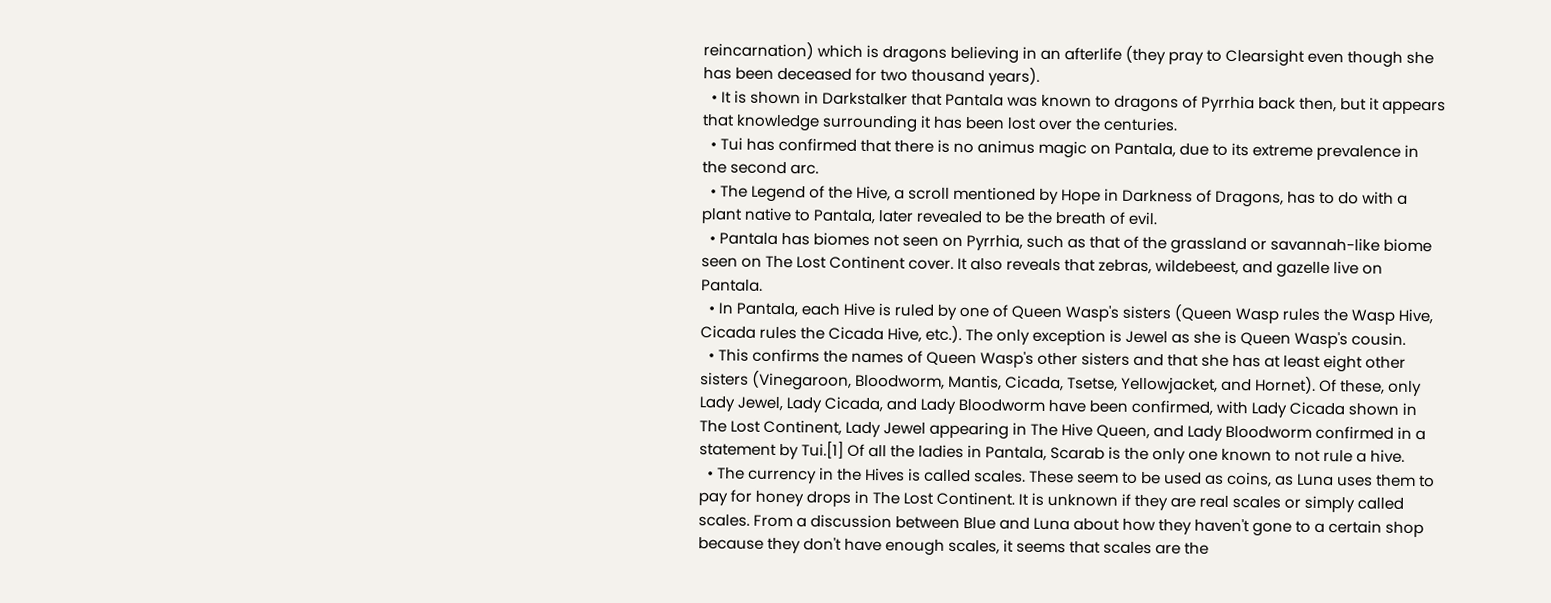reincarnation) which is dragons believing in an afterlife (they pray to Clearsight even though she has been deceased for two thousand years).
  • It is shown in Darkstalker that Pantala was known to dragons of Pyrrhia back then, but it appears that knowledge surrounding it has been lost over the centuries.
  • Tui has confirmed that there is no animus magic on Pantala, due to its extreme prevalence in the second arc.
  • The Legend of the Hive, a scroll mentioned by Hope in Darkness of Dragons, has to do with a plant native to Pantala, later revealed to be the breath of evil.
  • Pantala has biomes not seen on Pyrrhia, such as that of the grassland or savannah-like biome seen on The Lost Continent cover. It also reveals that zebras, wildebeest, and gazelle live on Pantala.
  • In Pantala, each Hive is ruled by one of Queen Wasp's sisters (Queen Wasp rules the Wasp Hive, Cicada rules the Cicada Hive, etc.). The only exception is Jewel as she is Queen Wasp's cousin.
  • This confirms the names of Queen Wasp's other sisters and that she has at least eight other sisters (Vinegaroon, Bloodworm, Mantis, Cicada, Tsetse, Yellowjacket, and Hornet). Of these, only Lady Jewel, Lady Cicada, and Lady Bloodworm have been confirmed, with Lady Cicada shown in The Lost Continent, Lady Jewel appearing in The Hive Queen, and Lady Bloodworm confirmed in a statement by Tui.[1] Of all the ladies in Pantala, Scarab is the only one known to not rule a hive.
  • The currency in the Hives is called scales. These seem to be used as coins, as Luna uses them to pay for honey drops in The Lost Continent. It is unknown if they are real scales or simply called scales. From a discussion between Blue and Luna about how they haven't gone to a certain shop because they don't have enough scales, it seems that scales are the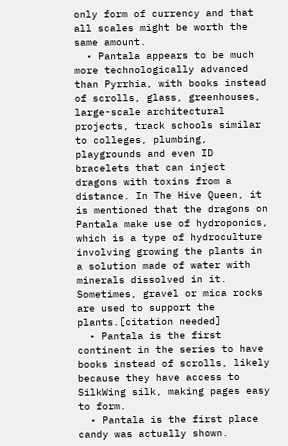only form of currency and that all scales might be worth the same amount.
  • Pantala appears to be much more technologically advanced than Pyrrhia, with books instead of scrolls, glass, greenhouses, large-scale architectural projects, track schools similar to colleges, plumbing, playgrounds and even ID bracelets that can inject dragons with toxins from a distance. In The Hive Queen, it is mentioned that the dragons on Pantala make use of hydroponics, which is a type of hydroculture involving growing the plants in a solution made of water with minerals dissolved in it. Sometimes, gravel or mica rocks are used to support the plants.[citation needed]
  • Pantala is the first continent in the series to have books instead of scrolls, likely because they have access to SilkWing silk, making pages easy to form.
  • Pantala is the first place candy was actually shown.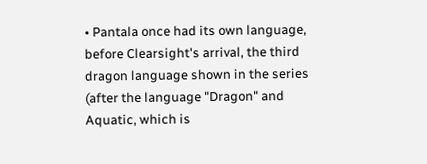• Pantala once had its own language, before Clearsight's arrival, the third dragon language shown in the series (after the language "Dragon" and Aquatic, which is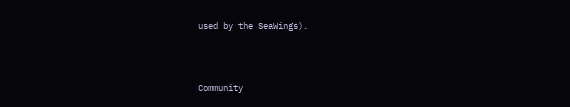used by the SeaWings).



Community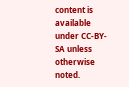content is available under CC-BY-SA unless otherwise noted.